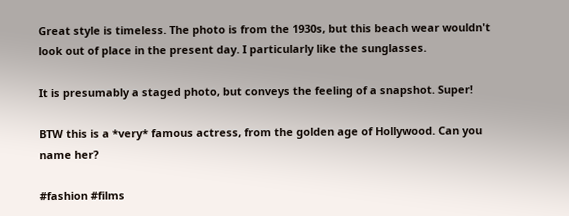Great style is timeless. The photo is from the 1930s, but this beach wear wouldn't look out of place in the present day. I particularly like the sunglasses.

It is presumably a staged photo, but conveys the feeling of a snapshot. Super!

BTW this is a *very* famous actress, from the golden age of Hollywood. Can you name her?

#fashion #films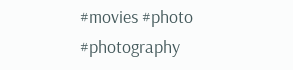#movies #photo #photography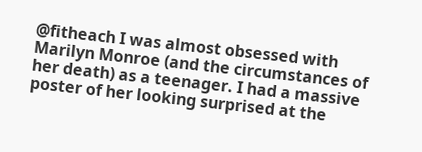@fitheach I was almost obsessed with Marilyn Monroe (and the circumstances of her death) as a teenager. I had a massive poster of her looking surprised at the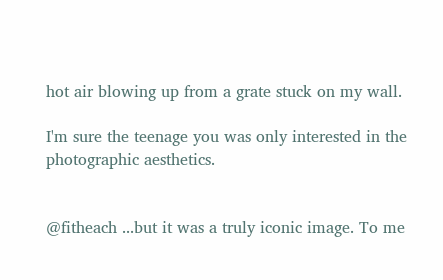hot air blowing up from a grate stuck on my wall.

I'm sure the teenage you was only interested in the photographic aesthetics.


@fitheach ...but it was a truly iconic image. To me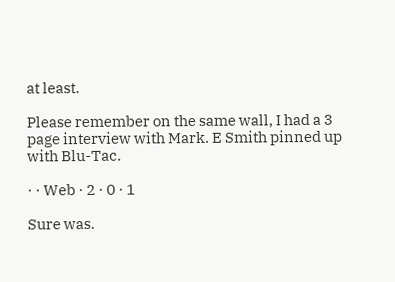at least.

Please remember on the same wall, I had a 3 page interview with Mark. E Smith pinned up with Blu-Tac.

· · Web · 2 · 0 · 1

Sure was.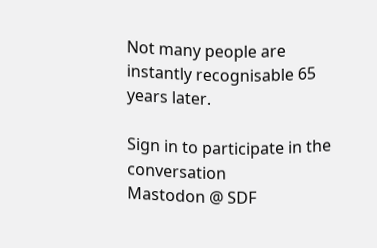Not many people are instantly recognisable 65 years later.

Sign in to participate in the conversation
Mastodon @ SDF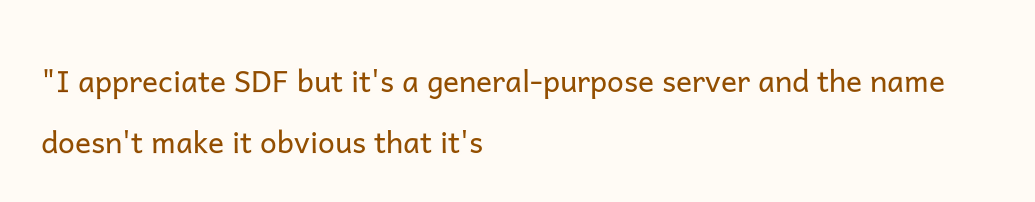"I appreciate SDF but it's a general-purpose server and the name doesn't make it obvious that it's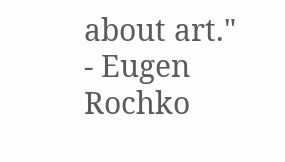about art." - Eugen Rochko